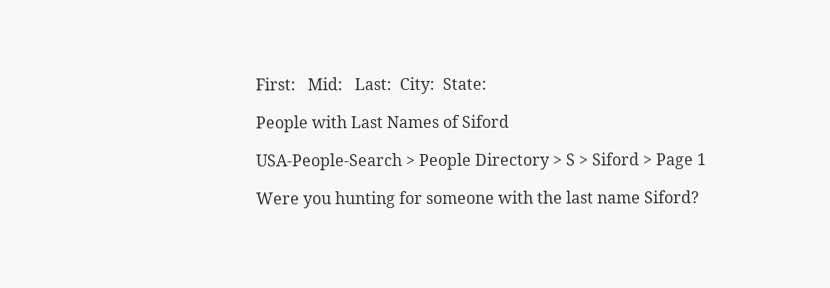First:   Mid:   Last:  City:  State:

People with Last Names of Siford

USA-People-Search > People Directory > S > Siford > Page 1

Were you hunting for someone with the last name Siford?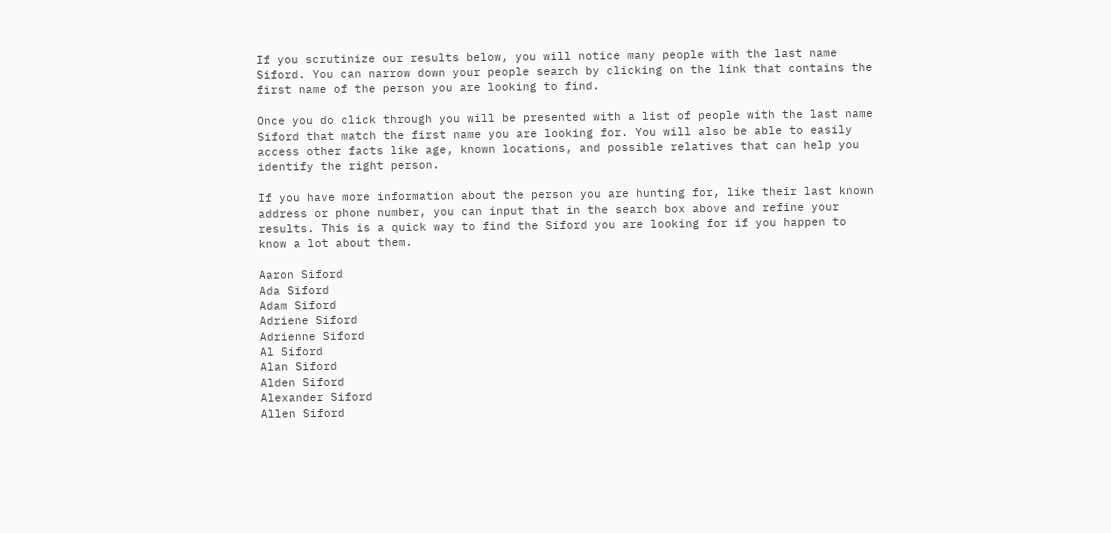If you scrutinize our results below, you will notice many people with the last name Siford. You can narrow down your people search by clicking on the link that contains the first name of the person you are looking to find.

Once you do click through you will be presented with a list of people with the last name Siford that match the first name you are looking for. You will also be able to easily access other facts like age, known locations, and possible relatives that can help you identify the right person.

If you have more information about the person you are hunting for, like their last known address or phone number, you can input that in the search box above and refine your results. This is a quick way to find the Siford you are looking for if you happen to know a lot about them.

Aaron Siford
Ada Siford
Adam Siford
Adriene Siford
Adrienne Siford
Al Siford
Alan Siford
Alden Siford
Alexander Siford
Allen Siford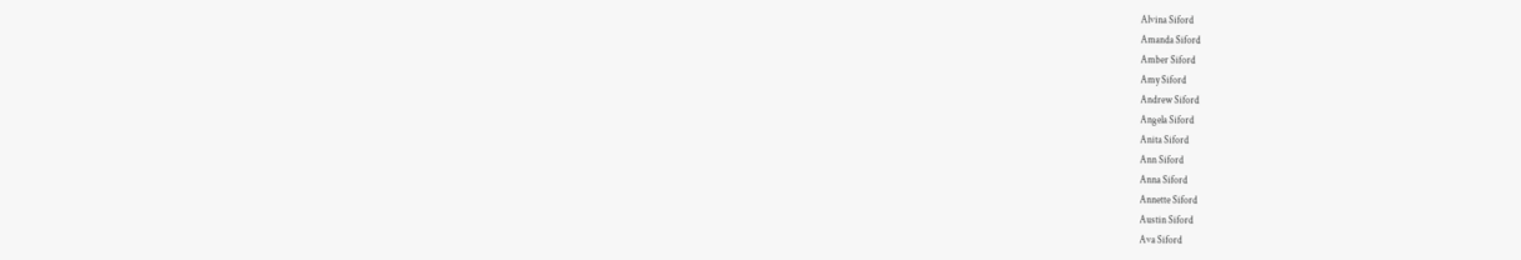Alvina Siford
Amanda Siford
Amber Siford
Amy Siford
Andrew Siford
Angela Siford
Anita Siford
Ann Siford
Anna Siford
Annette Siford
Austin Siford
Ava Siford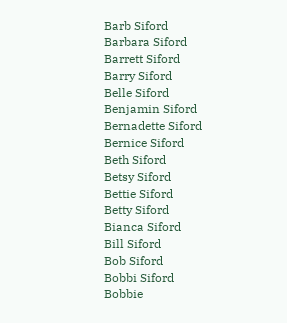Barb Siford
Barbara Siford
Barrett Siford
Barry Siford
Belle Siford
Benjamin Siford
Bernadette Siford
Bernice Siford
Beth Siford
Betsy Siford
Bettie Siford
Betty Siford
Bianca Siford
Bill Siford
Bob Siford
Bobbi Siford
Bobbie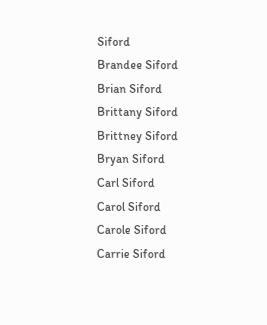Siford
Brandee Siford
Brian Siford
Brittany Siford
Brittney Siford
Bryan Siford
Carl Siford
Carol Siford
Carole Siford
Carrie Siford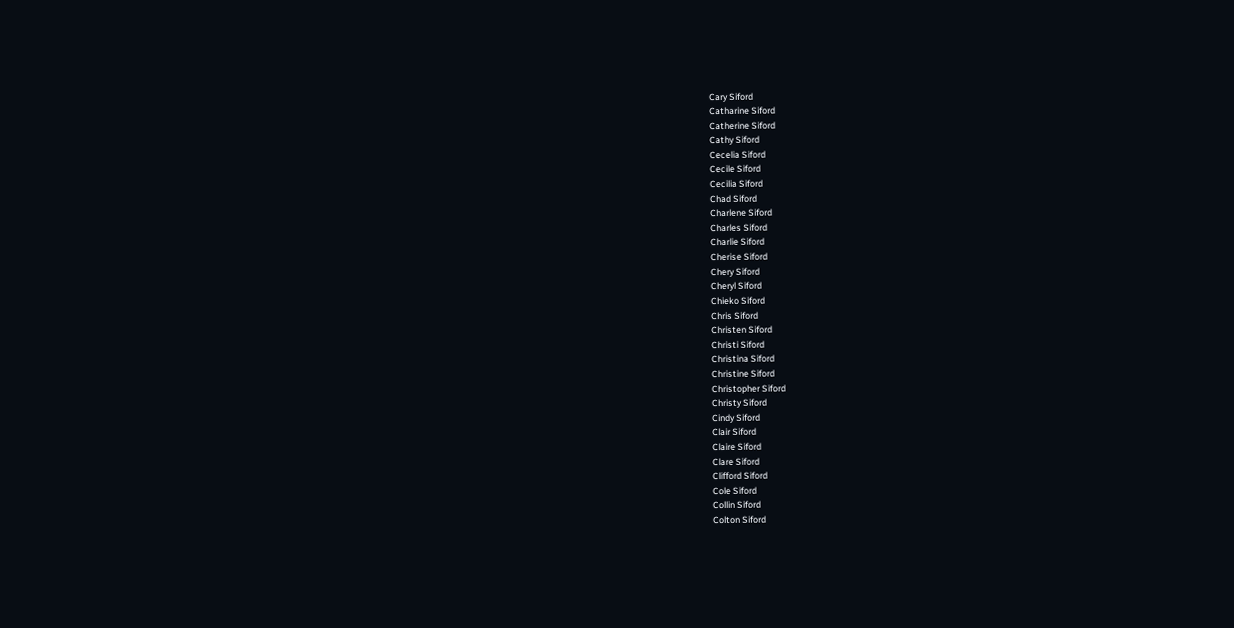Cary Siford
Catharine Siford
Catherine Siford
Cathy Siford
Cecelia Siford
Cecile Siford
Cecilia Siford
Chad Siford
Charlene Siford
Charles Siford
Charlie Siford
Cherise Siford
Chery Siford
Cheryl Siford
Chieko Siford
Chris Siford
Christen Siford
Christi Siford
Christina Siford
Christine Siford
Christopher Siford
Christy Siford
Cindy Siford
Clair Siford
Claire Siford
Clare Siford
Clifford Siford
Cole Siford
Collin Siford
Colton Siford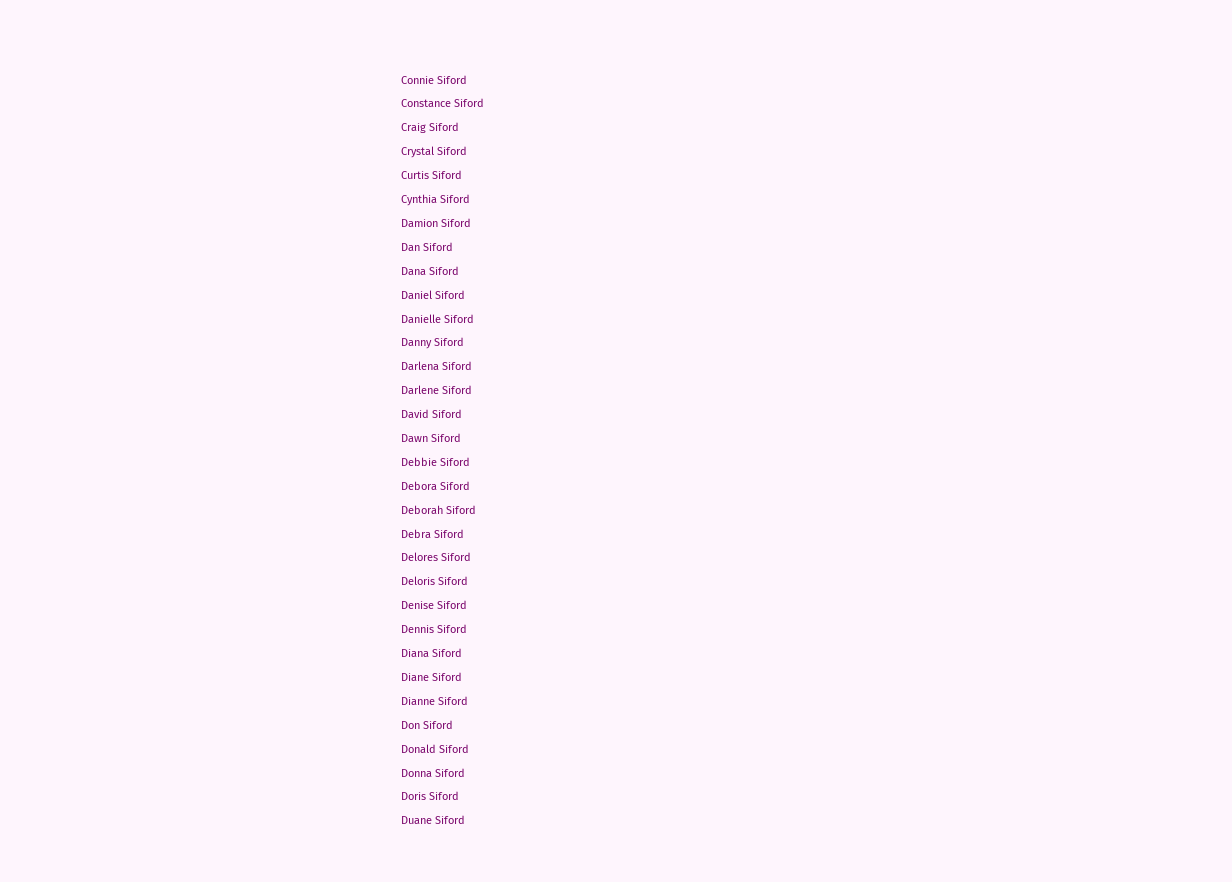Connie Siford
Constance Siford
Craig Siford
Crystal Siford
Curtis Siford
Cynthia Siford
Damion Siford
Dan Siford
Dana Siford
Daniel Siford
Danielle Siford
Danny Siford
Darlena Siford
Darlene Siford
David Siford
Dawn Siford
Debbie Siford
Debora Siford
Deborah Siford
Debra Siford
Delores Siford
Deloris Siford
Denise Siford
Dennis Siford
Diana Siford
Diane Siford
Dianne Siford
Don Siford
Donald Siford
Donna Siford
Doris Siford
Duane Siford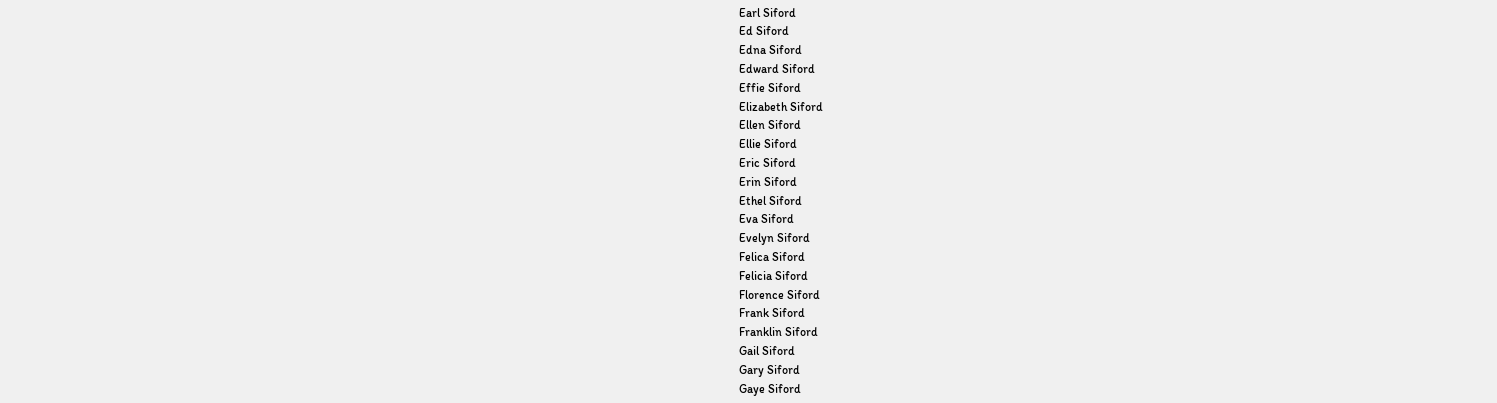Earl Siford
Ed Siford
Edna Siford
Edward Siford
Effie Siford
Elizabeth Siford
Ellen Siford
Ellie Siford
Eric Siford
Erin Siford
Ethel Siford
Eva Siford
Evelyn Siford
Felica Siford
Felicia Siford
Florence Siford
Frank Siford
Franklin Siford
Gail Siford
Gary Siford
Gaye Siford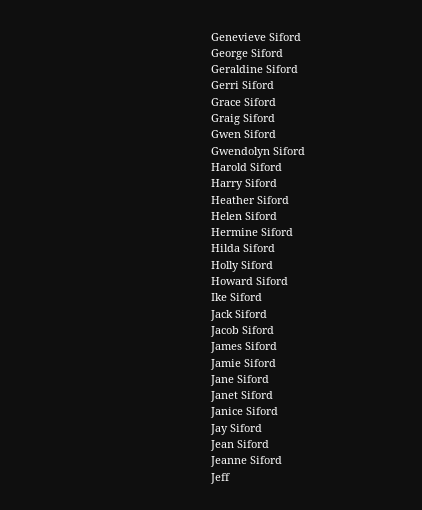Genevieve Siford
George Siford
Geraldine Siford
Gerri Siford
Grace Siford
Graig Siford
Gwen Siford
Gwendolyn Siford
Harold Siford
Harry Siford
Heather Siford
Helen Siford
Hermine Siford
Hilda Siford
Holly Siford
Howard Siford
Ike Siford
Jack Siford
Jacob Siford
James Siford
Jamie Siford
Jane Siford
Janet Siford
Janice Siford
Jay Siford
Jean Siford
Jeanne Siford
Jeff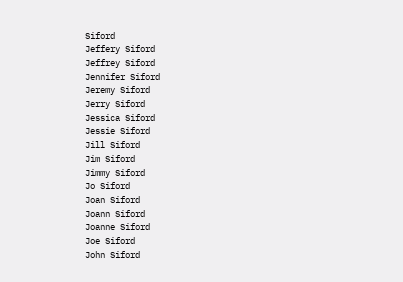Siford
Jeffery Siford
Jeffrey Siford
Jennifer Siford
Jeremy Siford
Jerry Siford
Jessica Siford
Jessie Siford
Jill Siford
Jim Siford
Jimmy Siford
Jo Siford
Joan Siford
Joann Siford
Joanne Siford
Joe Siford
John Siford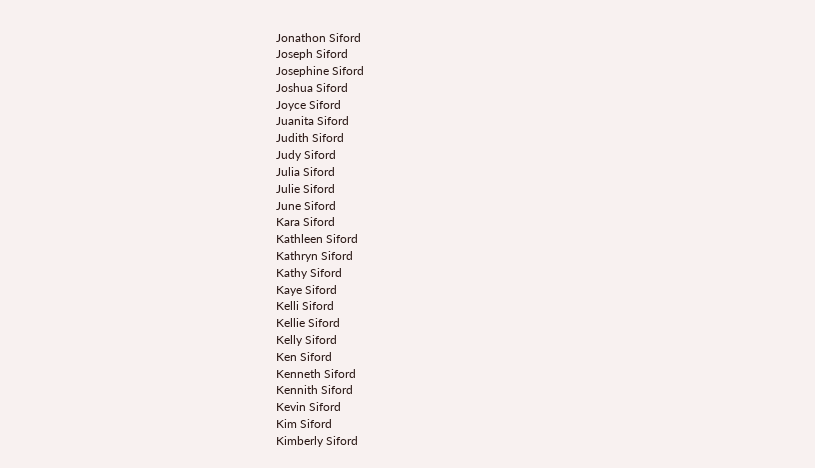Jonathon Siford
Joseph Siford
Josephine Siford
Joshua Siford
Joyce Siford
Juanita Siford
Judith Siford
Judy Siford
Julia Siford
Julie Siford
June Siford
Kara Siford
Kathleen Siford
Kathryn Siford
Kathy Siford
Kaye Siford
Kelli Siford
Kellie Siford
Kelly Siford
Ken Siford
Kenneth Siford
Kennith Siford
Kevin Siford
Kim Siford
Kimberly Siford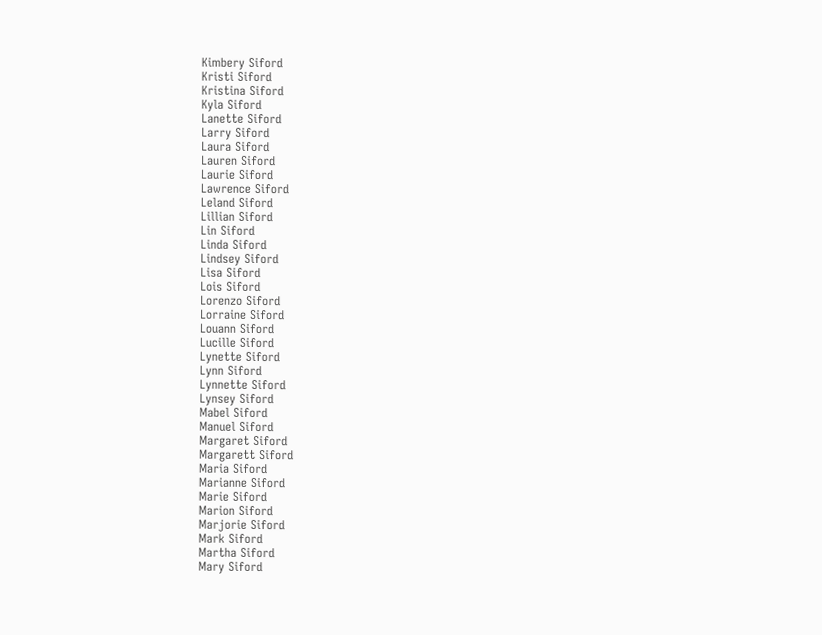Kimbery Siford
Kristi Siford
Kristina Siford
Kyla Siford
Lanette Siford
Larry Siford
Laura Siford
Lauren Siford
Laurie Siford
Lawrence Siford
Leland Siford
Lillian Siford
Lin Siford
Linda Siford
Lindsey Siford
Lisa Siford
Lois Siford
Lorenzo Siford
Lorraine Siford
Louann Siford
Lucille Siford
Lynette Siford
Lynn Siford
Lynnette Siford
Lynsey Siford
Mabel Siford
Manuel Siford
Margaret Siford
Margarett Siford
Maria Siford
Marianne Siford
Marie Siford
Marion Siford
Marjorie Siford
Mark Siford
Martha Siford
Mary Siford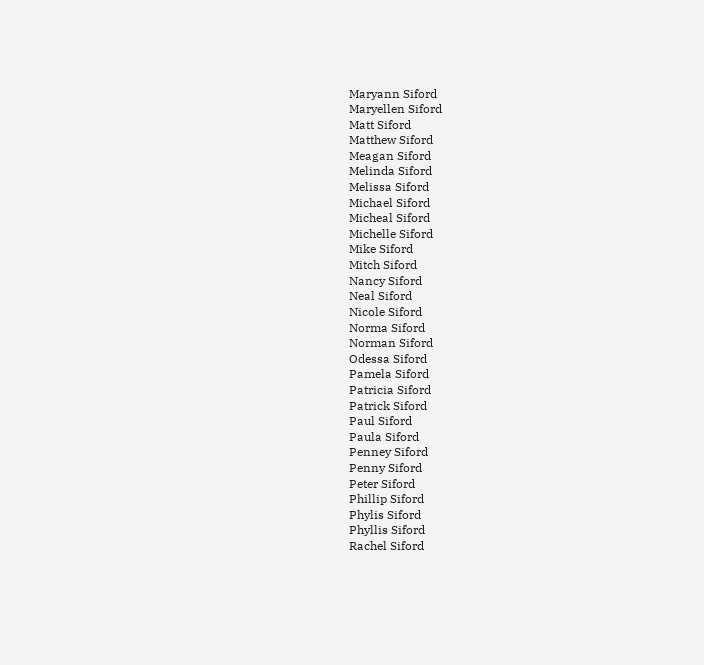Maryann Siford
Maryellen Siford
Matt Siford
Matthew Siford
Meagan Siford
Melinda Siford
Melissa Siford
Michael Siford
Micheal Siford
Michelle Siford
Mike Siford
Mitch Siford
Nancy Siford
Neal Siford
Nicole Siford
Norma Siford
Norman Siford
Odessa Siford
Pamela Siford
Patricia Siford
Patrick Siford
Paul Siford
Paula Siford
Penney Siford
Penny Siford
Peter Siford
Phillip Siford
Phylis Siford
Phyllis Siford
Rachel Siford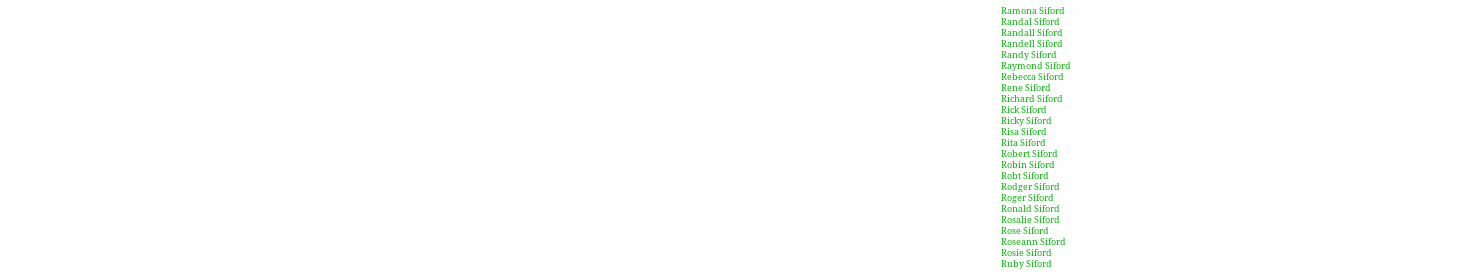Ramona Siford
Randal Siford
Randall Siford
Randell Siford
Randy Siford
Raymond Siford
Rebecca Siford
Rene Siford
Richard Siford
Rick Siford
Ricky Siford
Risa Siford
Rita Siford
Robert Siford
Robin Siford
Robt Siford
Rodger Siford
Roger Siford
Ronald Siford
Rosalie Siford
Rose Siford
Roseann Siford
Rosie Siford
Ruby Siford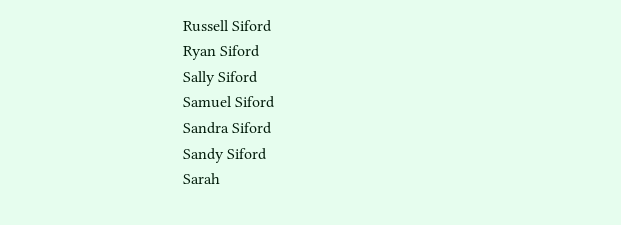Russell Siford
Ryan Siford
Sally Siford
Samuel Siford
Sandra Siford
Sandy Siford
Sarah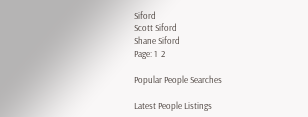Siford
Scott Siford
Shane Siford
Page: 1  2

Popular People Searches

Latest People Listings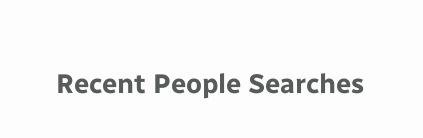Recent People Searches